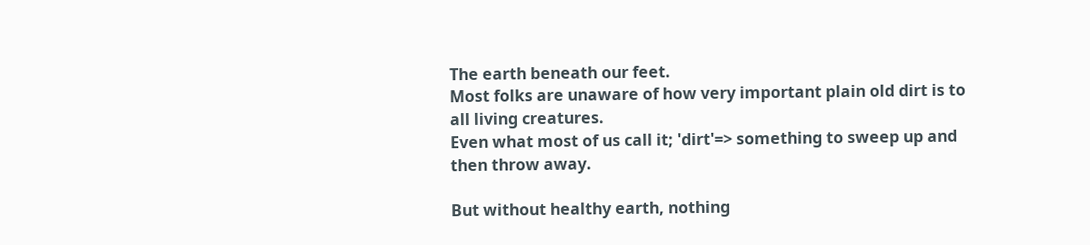The earth beneath our feet.
Most folks are unaware of how very important plain old dirt is to all living creatures.
Even what most of us call it; 'dirt'=> something to sweep up and then throw away.

But without healthy earth, nothing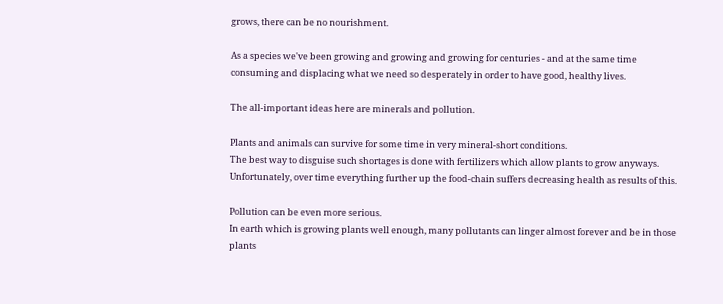grows, there can be no nourishment.

As a species we've been growing and growing and growing for centuries - and at the same time consuming and displacing what we need so desperately in order to have good, healthy lives.

The all-important ideas here are minerals and pollution.

Plants and animals can survive for some time in very mineral-short conditions.
The best way to disguise such shortages is done with fertilizers which allow plants to grow anyways.
Unfortunately, over time everything further up the food-chain suffers decreasing health as results of this.

Pollution can be even more serious.
In earth which is growing plants well enough, many pollutants can linger almost forever and be in those plants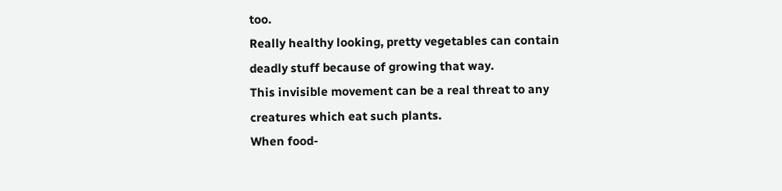too.
Really healthy looking, pretty vegetables can contain deadly stuff because of growing that way.
This invisible movement can be a real threat to any creatures which eat such plants.
When food-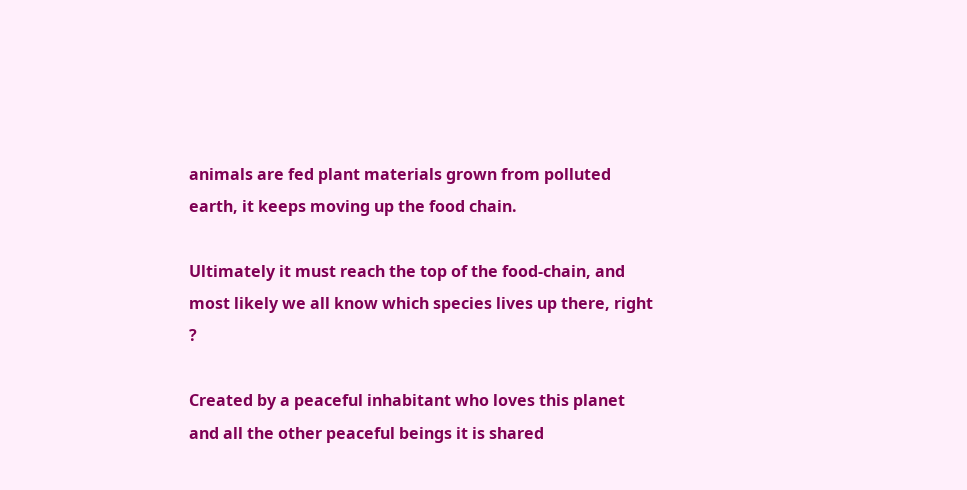animals are fed plant materials grown from polluted earth, it keeps moving up the food chain.

Ultimately it must reach the top of the food-chain, and most likely we all know which species lives up there, right ?

Created by a peaceful inhabitant who loves this planet and all the other peaceful beings it is shared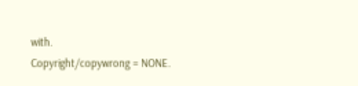with.
Copyright/copywrong = NONE.